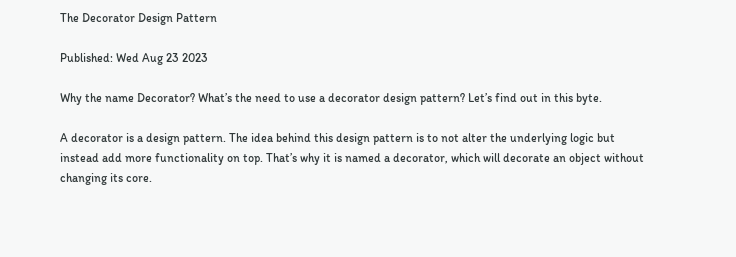The Decorator Design Pattern

Published: Wed Aug 23 2023

Why the name Decorator? What’s the need to use a decorator design pattern? Let’s find out in this byte.

A decorator is a design pattern. The idea behind this design pattern is to not alter the underlying logic but instead add more functionality on top. That’s why it is named a decorator, which will decorate an object without changing its core.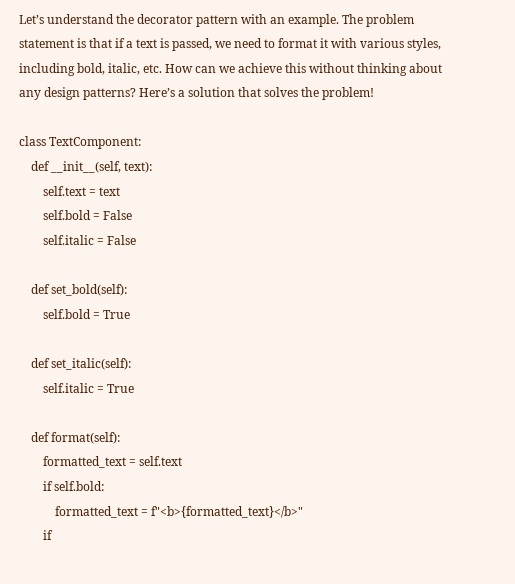Let’s understand the decorator pattern with an example. The problem statement is that if a text is passed, we need to format it with various styles, including bold, italic, etc. How can we achieve this without thinking about any design patterns? Here’s a solution that solves the problem!

class TextComponent:
    def __init__(self, text):
        self.text = text
        self.bold = False
        self.italic = False

    def set_bold(self):
        self.bold = True

    def set_italic(self):
        self.italic = True

    def format(self):
        formatted_text = self.text
        if self.bold:
            formatted_text = f"<b>{formatted_text}</b>"
        if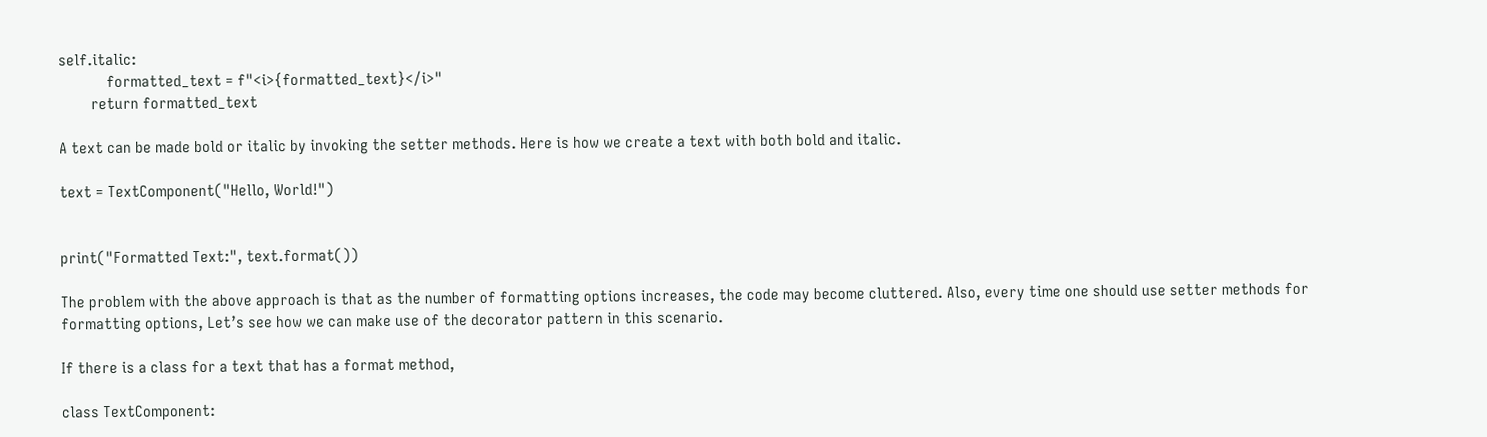self.italic:
            formatted_text = f"<i>{formatted_text}</i>"
        return formatted_text

A text can be made bold or italic by invoking the setter methods. Here is how we create a text with both bold and italic.

text = TextComponent("Hello, World!")


print("Formatted Text:", text.format())

The problem with the above approach is that as the number of formatting options increases, the code may become cluttered. Also, every time one should use setter methods for formatting options, Let’s see how we can make use of the decorator pattern in this scenario.

If there is a class for a text that has a format method,

class TextComponent: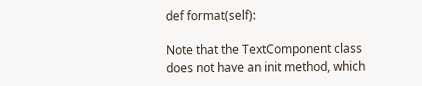def format(self):

Note that the TextComponent class does not have an init method, which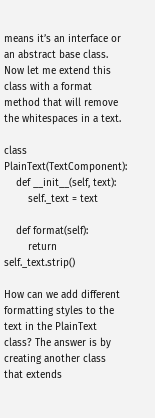means it’s an interface or an abstract base class. Now let me extend this class with a format method that will remove the whitespaces in a text.

class PlainText(TextComponent):
    def __init__(self, text):
        self._text = text

    def format(self):
        return self._text.strip()

How can we add different formatting styles to the text in the PlainText class? The answer is by creating another class that extends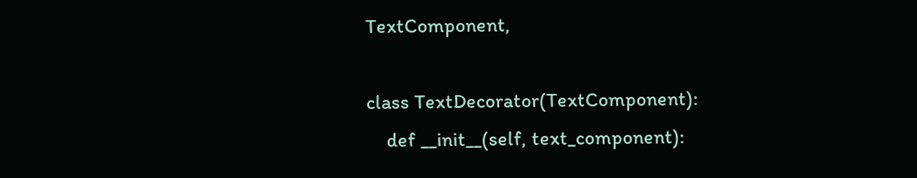TextComponent,

class TextDecorator(TextComponent):
    def __init__(self, text_component):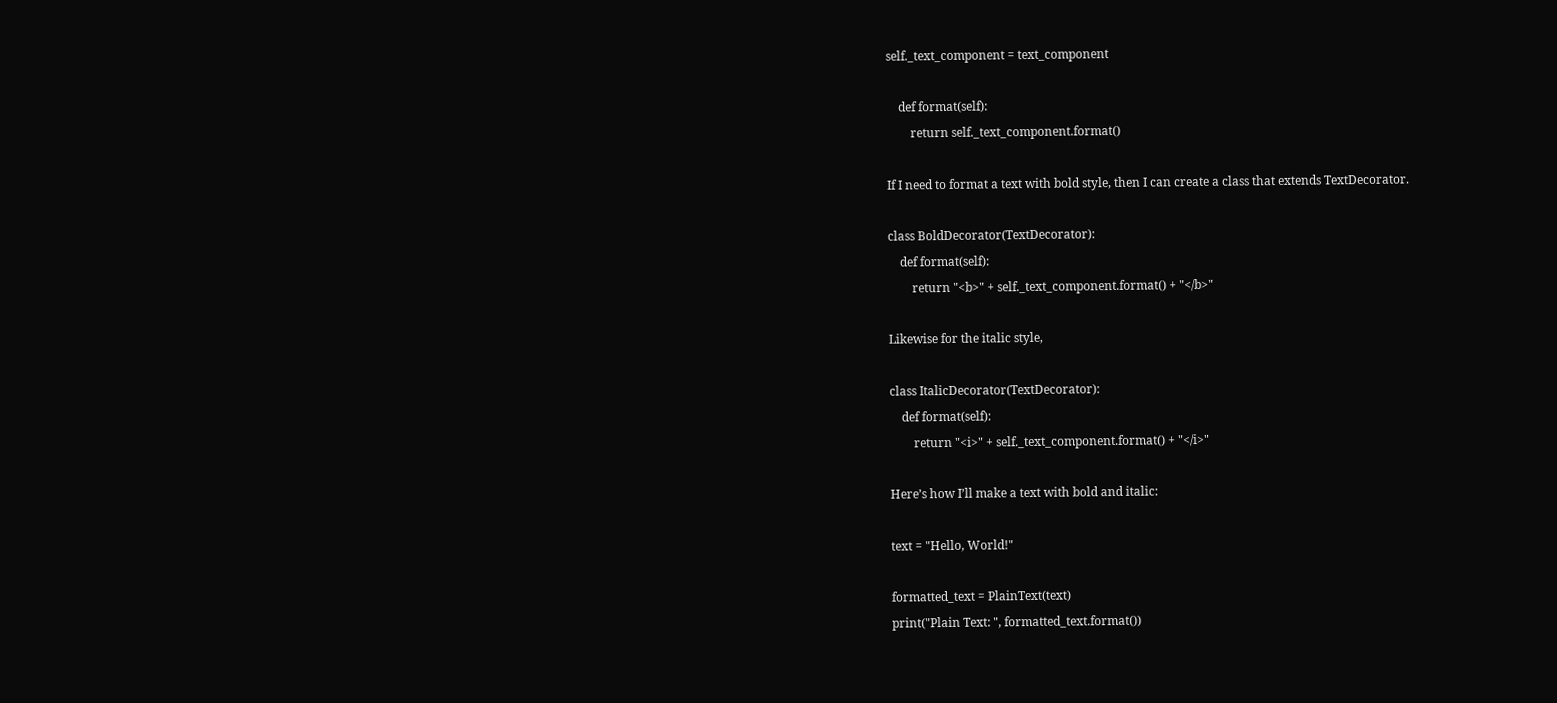self._text_component = text_component

    def format(self):
        return self._text_component.format()

If I need to format a text with bold style, then I can create a class that extends TextDecorator.

class BoldDecorator(TextDecorator):
    def format(self):
        return "<b>" + self._text_component.format() + "</b>"

Likewise for the italic style,

class ItalicDecorator(TextDecorator):
    def format(self):
        return "<i>" + self._text_component.format() + "</i>"

Here’s how I’ll make a text with bold and italic:

text = "Hello, World!"

formatted_text = PlainText(text)
print("Plain Text: ", formatted_text.format())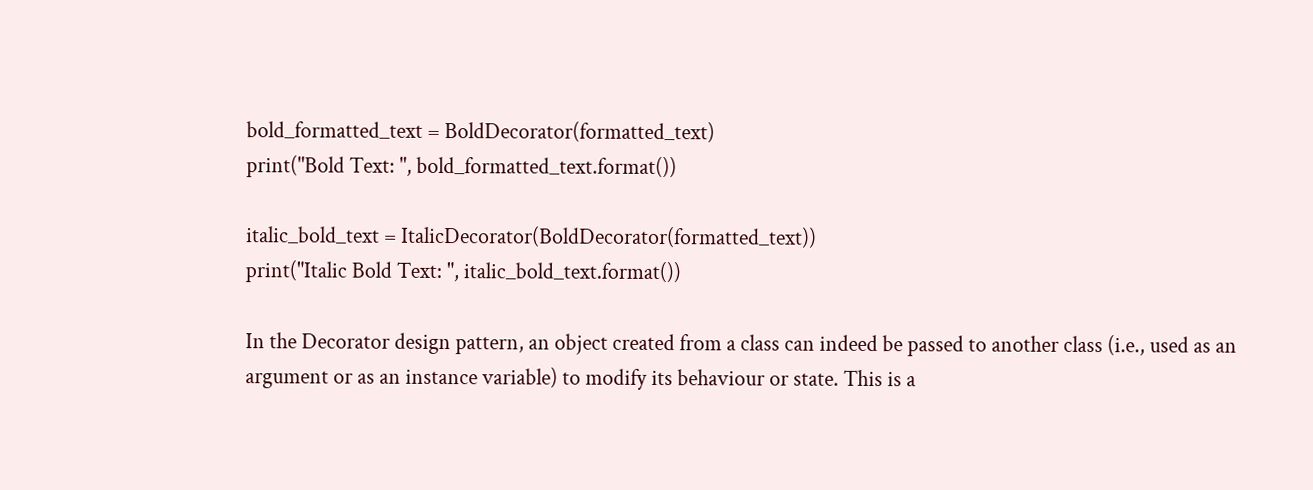bold_formatted_text = BoldDecorator(formatted_text)
print("Bold Text: ", bold_formatted_text.format())

italic_bold_text = ItalicDecorator(BoldDecorator(formatted_text))
print("Italic Bold Text: ", italic_bold_text.format())

In the Decorator design pattern, an object created from a class can indeed be passed to another class (i.e., used as an argument or as an instance variable) to modify its behaviour or state. This is a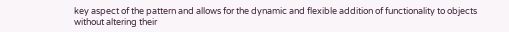key aspect of the pattern and allows for the dynamic and flexible addition of functionality to objects without altering their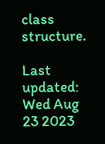class structure.

Last updated: Wed Aug 23 2023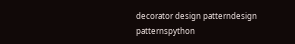decorator design patterndesign patternspython